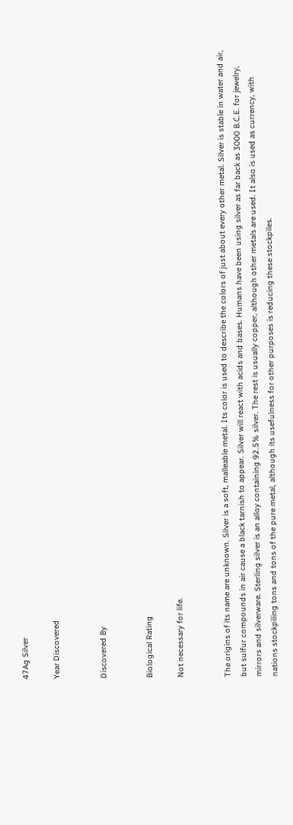47Ag Silver

Year Discovered


Discovered By


Biological Rating

Not necessary for life.


The origins of its name are unknown. Silver is a soft, malleable metal. Its color is used to describe the colors of just about every other metal. Silver is stable in water and air, but sulfur compounds in air cause a black tarnish to appear. Silver will react with acids and bases. Humans have been using silver as far back as 3000 B.C.E. for jewelry, mirrors and silverware. Sterling silver is an alloy containing 92.5% silver. The rest is usually copper, although other metals are used. It also is used as currency, with nations stockpiling tons and tons of the pure metal, although its usefulness for other purposes is reducing these stockpiles.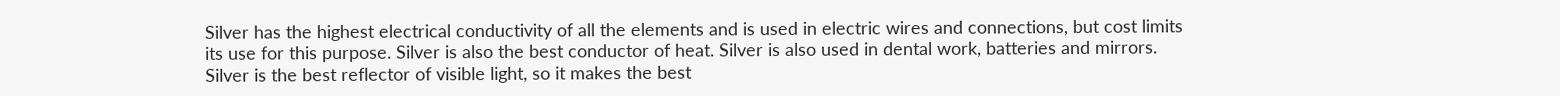Silver has the highest electrical conductivity of all the elements and is used in electric wires and connections, but cost limits its use for this purpose. Silver is also the best conductor of heat. Silver is also used in dental work, batteries and mirrors. Silver is the best reflector of visible light, so it makes the best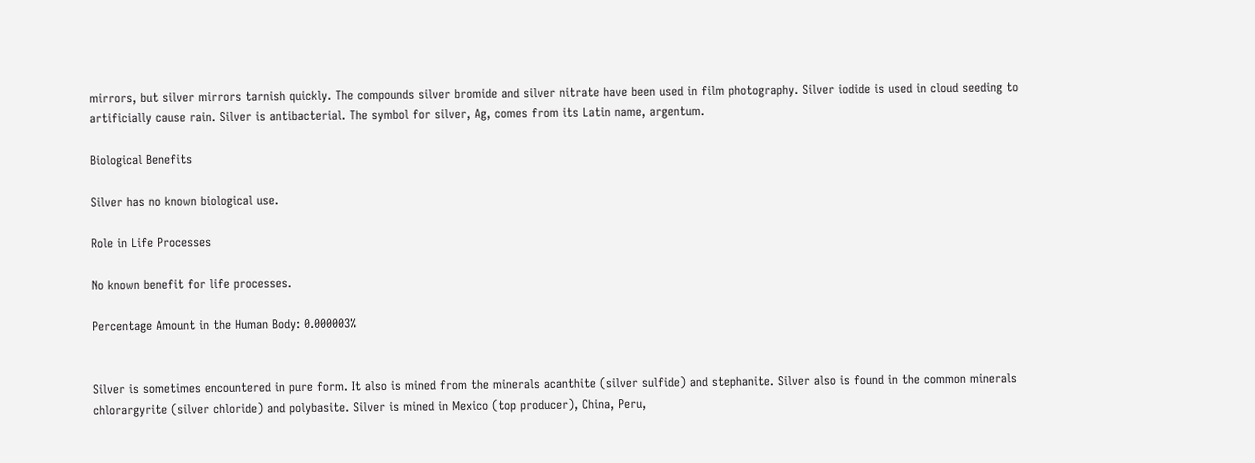mirrors, but silver mirrors tarnish quickly. The compounds silver bromide and silver nitrate have been used in film photography. Silver iodide is used in cloud seeding to artificially cause rain. Silver is antibacterial. The symbol for silver, Ag, comes from its Latin name, argentum.

Biological Benefits

Silver has no known biological use.

Role in Life Processes

No known benefit for life processes.

Percentage Amount in the Human Body: 0.000003%


Silver is sometimes encountered in pure form. It also is mined from the minerals acanthite (silver sulfide) and stephanite. Silver also is found in the common minerals chlorargyrite (silver chloride) and polybasite. Silver is mined in Mexico (top producer), China, Peru,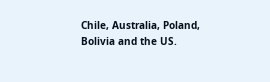Chile, Australia, Poland, Bolivia and the US.